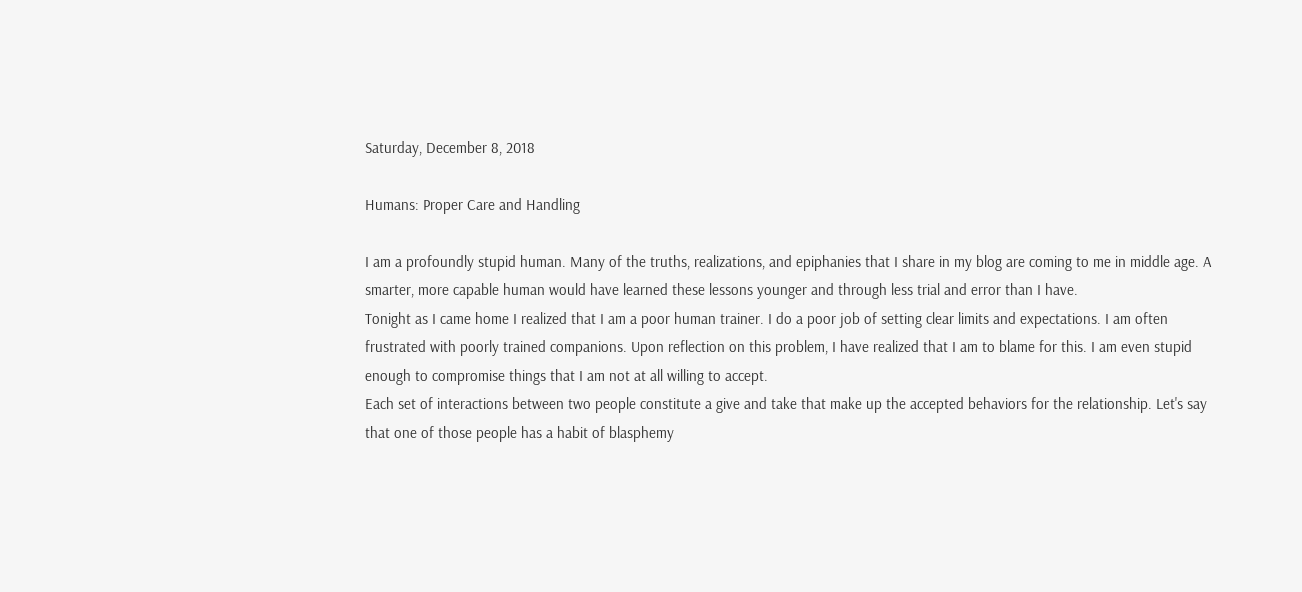Saturday, December 8, 2018

Humans: Proper Care and Handling

I am a profoundly stupid human. Many of the truths, realizations, and epiphanies that I share in my blog are coming to me in middle age. A smarter, more capable human would have learned these lessons younger and through less trial and error than I have.
Tonight as I came home I realized that I am a poor human trainer. I do a poor job of setting clear limits and expectations. I am often frustrated with poorly trained companions. Upon reflection on this problem, I have realized that I am to blame for this. I am even stupid enough to compromise things that I am not at all willing to accept.
Each set of interactions between two people constitute a give and take that make up the accepted behaviors for the relationship. Let's say that one of those people has a habit of blasphemy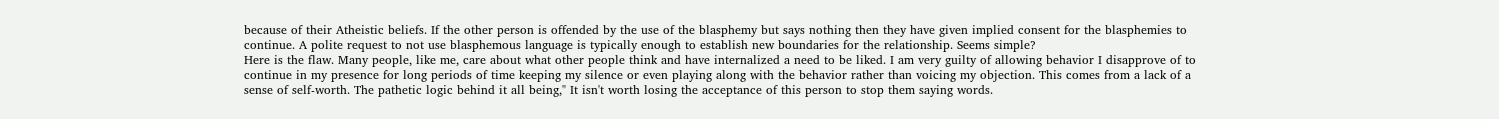because of their Atheistic beliefs. If the other person is offended by the use of the blasphemy but says nothing then they have given implied consent for the blasphemies to continue. A polite request to not use blasphemous language is typically enough to establish new boundaries for the relationship. Seems simple?
Here is the flaw. Many people, like me, care about what other people think and have internalized a need to be liked. I am very guilty of allowing behavior I disapprove of to continue in my presence for long periods of time keeping my silence or even playing along with the behavior rather than voicing my objection. This comes from a lack of a sense of self-worth. The pathetic logic behind it all being," It isn't worth losing the acceptance of this person to stop them saying words.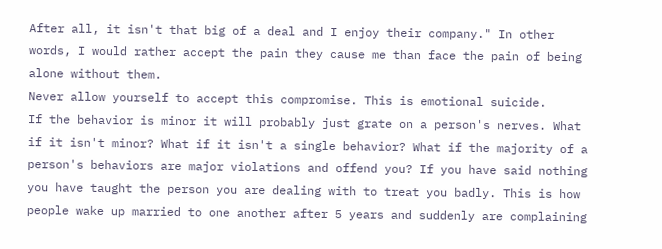After all, it isn't that big of a deal and I enjoy their company." In other words, I would rather accept the pain they cause me than face the pain of being alone without them.
Never allow yourself to accept this compromise. This is emotional suicide.
If the behavior is minor it will probably just grate on a person's nerves. What if it isn't minor? What if it isn't a single behavior? What if the majority of a person's behaviors are major violations and offend you? If you have said nothing you have taught the person you are dealing with to treat you badly. This is how people wake up married to one another after 5 years and suddenly are complaining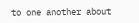to one another about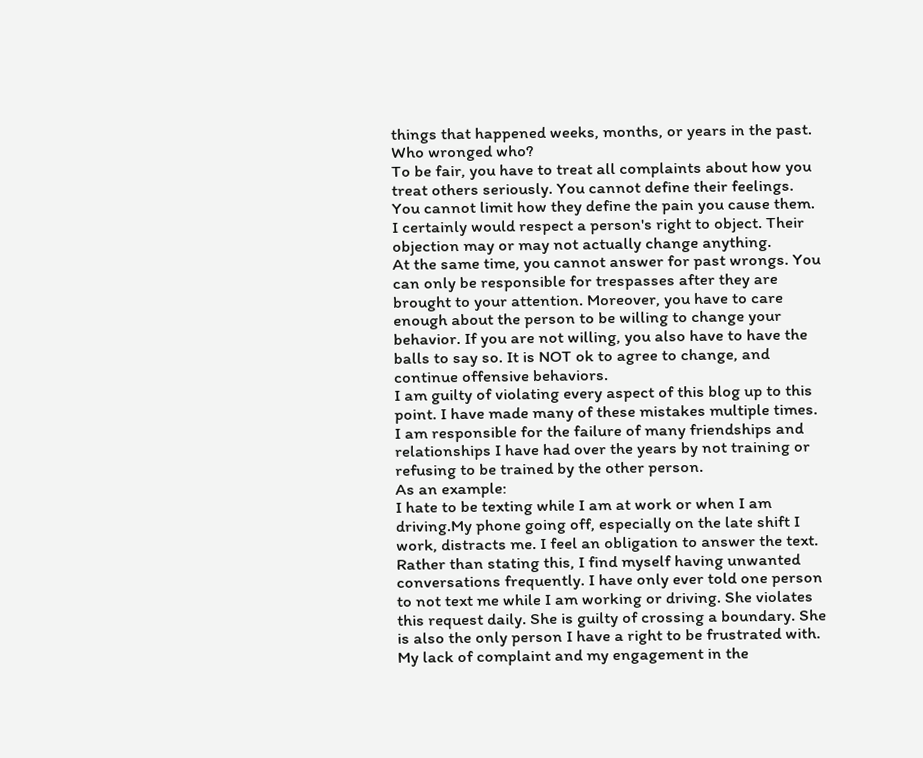things that happened weeks, months, or years in the past.
Who wronged who?
To be fair, you have to treat all complaints about how you treat others seriously. You cannot define their feelings. You cannot limit how they define the pain you cause them. I certainly would respect a person's right to object. Their objection may or may not actually change anything.
At the same time, you cannot answer for past wrongs. You can only be responsible for trespasses after they are brought to your attention. Moreover, you have to care enough about the person to be willing to change your behavior. If you are not willing, you also have to have the balls to say so. It is NOT ok to agree to change, and continue offensive behaviors.
I am guilty of violating every aspect of this blog up to this point. I have made many of these mistakes multiple times. I am responsible for the failure of many friendships and relationships I have had over the years by not training or refusing to be trained by the other person.
As an example:
I hate to be texting while I am at work or when I am driving.My phone going off, especially on the late shift I work, distracts me. I feel an obligation to answer the text. Rather than stating this, I find myself having unwanted conversations frequently. I have only ever told one person to not text me while I am working or driving. She violates this request daily. She is guilty of crossing a boundary. She is also the only person I have a right to be frustrated with. My lack of complaint and my engagement in the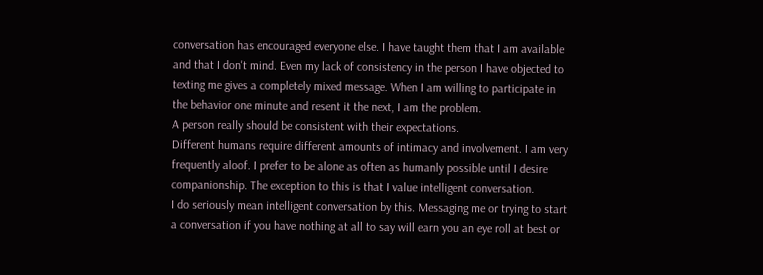conversation has encouraged everyone else. I have taught them that I am available and that I don't mind. Even my lack of consistency in the person I have objected to texting me gives a completely mixed message. When I am willing to participate in the behavior one minute and resent it the next, I am the problem.
A person really should be consistent with their expectations.
Different humans require different amounts of intimacy and involvement. I am very frequently aloof. I prefer to be alone as often as humanly possible until I desire companionship. The exception to this is that I value intelligent conversation.
I do seriously mean intelligent conversation by this. Messaging me or trying to start a conversation if you have nothing at all to say will earn you an eye roll at best or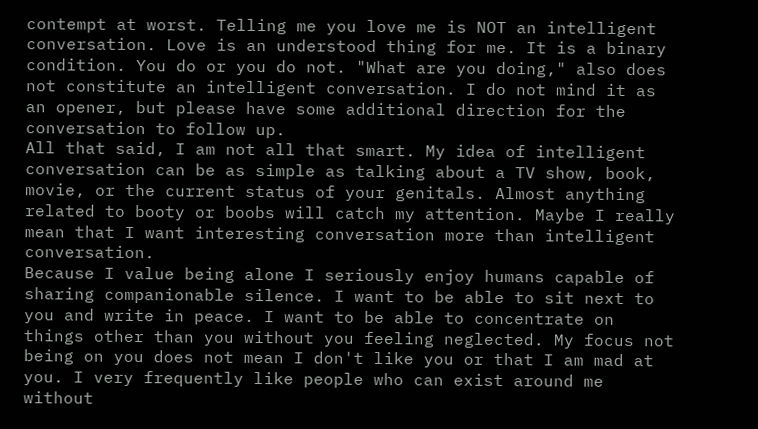contempt at worst. Telling me you love me is NOT an intelligent conversation. Love is an understood thing for me. It is a binary condition. You do or you do not. "What are you doing," also does not constitute an intelligent conversation. I do not mind it as an opener, but please have some additional direction for the conversation to follow up.
All that said, I am not all that smart. My idea of intelligent conversation can be as simple as talking about a TV show, book, movie, or the current status of your genitals. Almost anything related to booty or boobs will catch my attention. Maybe I really mean that I want interesting conversation more than intelligent conversation.
Because I value being alone I seriously enjoy humans capable of sharing companionable silence. I want to be able to sit next to you and write in peace. I want to be able to concentrate on things other than you without you feeling neglected. My focus not being on you does not mean I don't like you or that I am mad at you. I very frequently like people who can exist around me without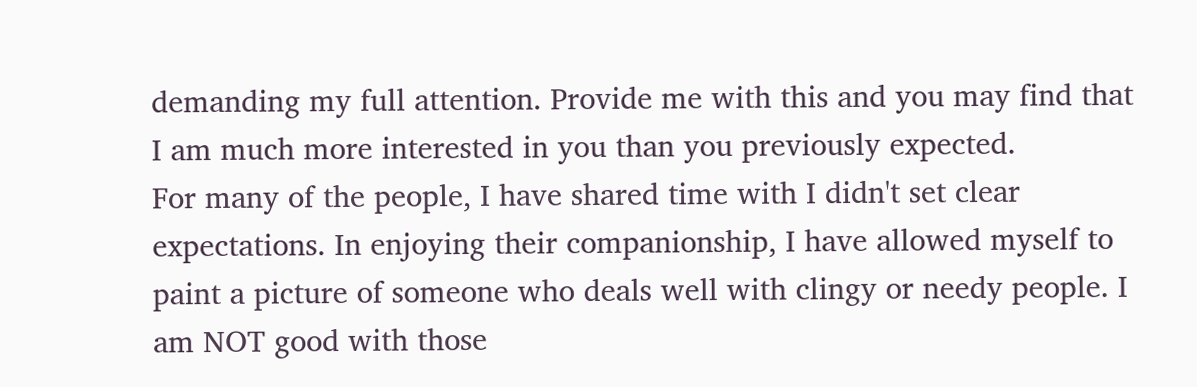demanding my full attention. Provide me with this and you may find that I am much more interested in you than you previously expected.
For many of the people, I have shared time with I didn't set clear expectations. In enjoying their companionship, I have allowed myself to paint a picture of someone who deals well with clingy or needy people. I am NOT good with those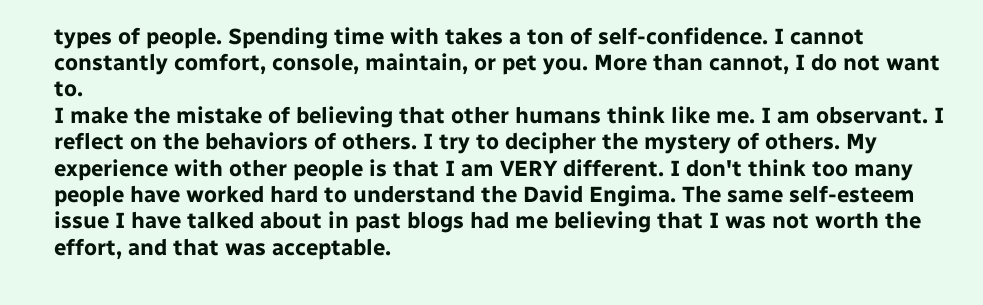types of people. Spending time with takes a ton of self-confidence. I cannot constantly comfort, console, maintain, or pet you. More than cannot, I do not want to.
I make the mistake of believing that other humans think like me. I am observant. I reflect on the behaviors of others. I try to decipher the mystery of others. My experience with other people is that I am VERY different. I don't think too many people have worked hard to understand the David Engima. The same self-esteem issue I have talked about in past blogs had me believing that I was not worth the effort, and that was acceptable.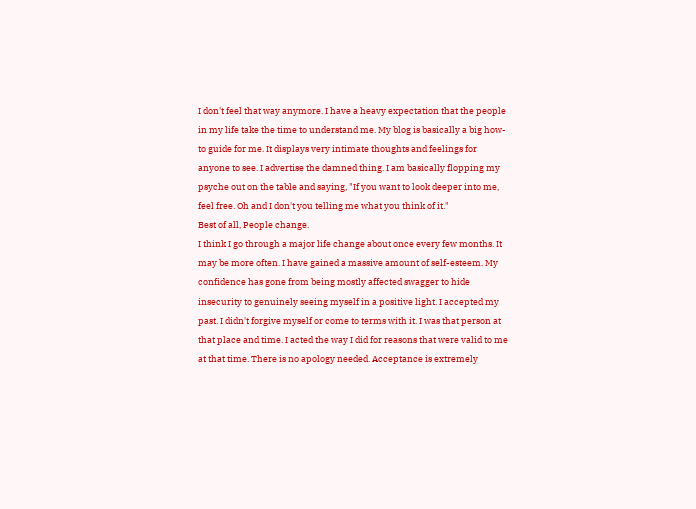I don't feel that way anymore. I have a heavy expectation that the people in my life take the time to understand me. My blog is basically a big how-to guide for me. It displays very intimate thoughts and feelings for anyone to see. I advertise the damned thing. I am basically flopping my psyche out on the table and saying, "If you want to look deeper into me, feel free. Oh and I don't you telling me what you think of it."
Best of all, People change.
I think I go through a major life change about once every few months. It may be more often. I have gained a massive amount of self-esteem. My confidence has gone from being mostly affected swagger to hide insecurity to genuinely seeing myself in a positive light. I accepted my past. I didn't forgive myself or come to terms with it. I was that person at that place and time. I acted the way I did for reasons that were valid to me at that time. There is no apology needed. Acceptance is extremely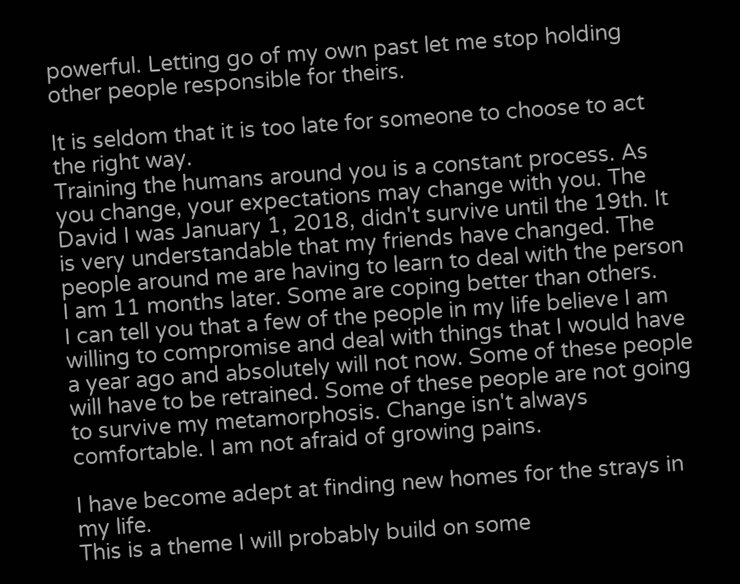powerful. Letting go of my own past let me stop holding other people responsible for theirs.

It is seldom that it is too late for someone to choose to act the right way.
Training the humans around you is a constant process. As you change, your expectations may change with you. The David I was January 1, 2018, didn't survive until the 19th. It is very understandable that my friends have changed. The people around me are having to learn to deal with the person I am 11 months later. Some are coping better than others.
I can tell you that a few of the people in my life believe I am willing to compromise and deal with things that I would have a year ago and absolutely will not now. Some of these people will have to be retrained. Some of these people are not going to survive my metamorphosis. Change isn't always comfortable. I am not afraid of growing pains.

I have become adept at finding new homes for the strays in my life.
This is a theme I will probably build on some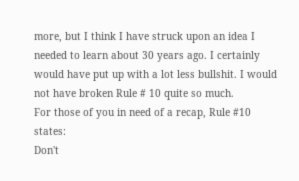more, but I think I have struck upon an idea I needed to learn about 30 years ago. I certainly would have put up with a lot less bullshit. I would not have broken Rule # 10 quite so much.
For those of you in need of a recap, Rule #10 states:
Don't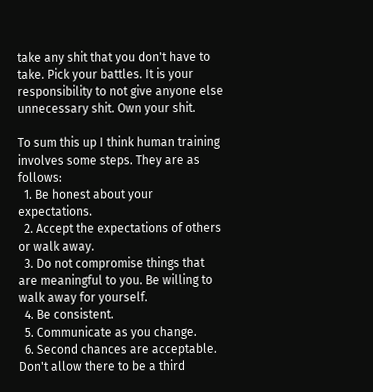take any shit that you don't have to take. Pick your battles. It is your responsibility to not give anyone else unnecessary shit. Own your shit.

To sum this up I think human training involves some steps. They are as follows:
  1. Be honest about your expectations.
  2. Accept the expectations of others or walk away.
  3. Do not compromise things that are meaningful to you. Be willing to walk away for yourself.
  4. Be consistent.
  5. Communicate as you change.
  6. Second chances are acceptable. Don't allow there to be a third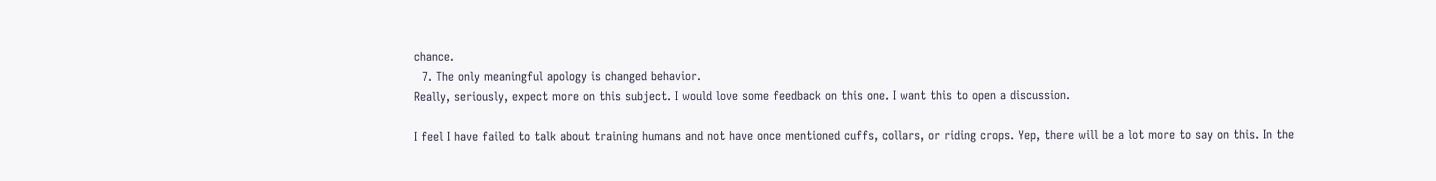chance.
  7. The only meaningful apology is changed behavior.
Really, seriously, expect more on this subject. I would love some feedback on this one. I want this to open a discussion.

I feel I have failed to talk about training humans and not have once mentioned cuffs, collars, or riding crops. Yep, there will be a lot more to say on this. In the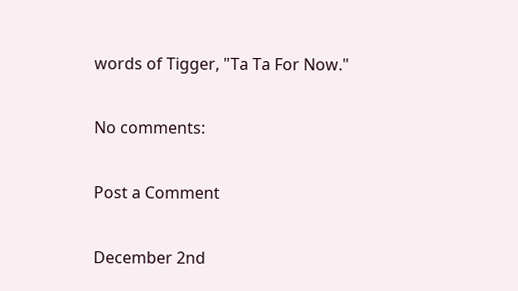words of Tigger, "Ta Ta For Now."

No comments:

Post a Comment

December 2nd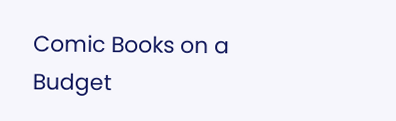Comic Books on a Budget